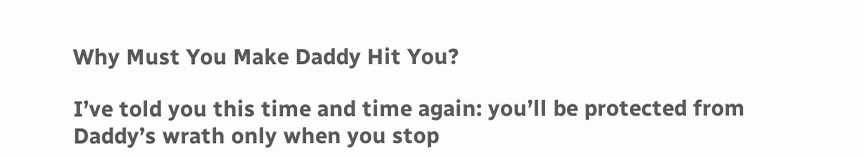Why Must You Make Daddy Hit You?

I’ve told you this time and time again: you’ll be protected from Daddy’s wrath only when you stop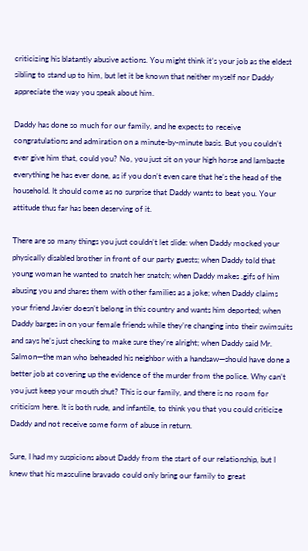criticizing his blatantly abusive actions. You might think it’s your job as the eldest sibling to stand up to him, but let it be known that neither myself nor Daddy appreciate the way you speak about him.

Daddy has done so much for our family, and he expects to receive congratulations and admiration on a minute-by-minute basis. But you couldn’t ever give him that, could you? No, you just sit on your high horse and lambaste everything he has ever done, as if you don’t even care that he’s the head of the household. It should come as no surprise that Daddy wants to beat you. Your attitude thus far has been deserving of it.

There are so many things you just couldn’t let slide: when Daddy mocked your physically disabled brother in front of our party guests; when Daddy told that young woman he wanted to snatch her snatch; when Daddy makes .gifs of him abusing you and shares them with other families as a joke; when Daddy claims your friend Javier doesn’t belong in this country and wants him deported; when Daddy barges in on your female friends while they’re changing into their swimsuits and says he’s just checking to make sure they’re alright; when Daddy said Mr. Salmon—the man who beheaded his neighbor with a handsaw—should have done a better job at covering up the evidence of the murder from the police. Why can’t you just keep your mouth shut? This is our family, and there is no room for criticism here. It is both rude, and infantile, to think you that you could criticize Daddy and not receive some form of abuse in return.

Sure, I had my suspicions about Daddy from the start of our relationship, but I knew that his masculine bravado could only bring our family to great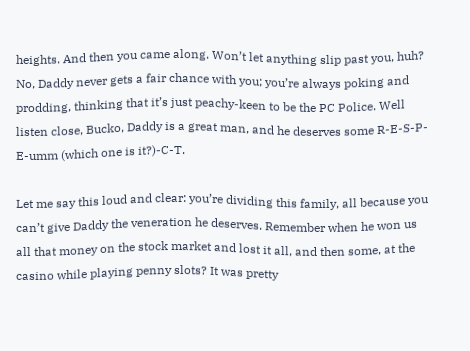heights. And then you came along. Won’t let anything slip past you, huh? No, Daddy never gets a fair chance with you; you’re always poking and prodding, thinking that it’s just peachy-keen to be the PC Police. Well listen close, Bucko, Daddy is a great man, and he deserves some R-E-S-P-E-umm (which one is it?)-C-T.

Let me say this loud and clear: you’re dividing this family, all because you can’t give Daddy the veneration he deserves. Remember when he won us all that money on the stock market and lost it all, and then some, at the casino while playing penny slots? It was pretty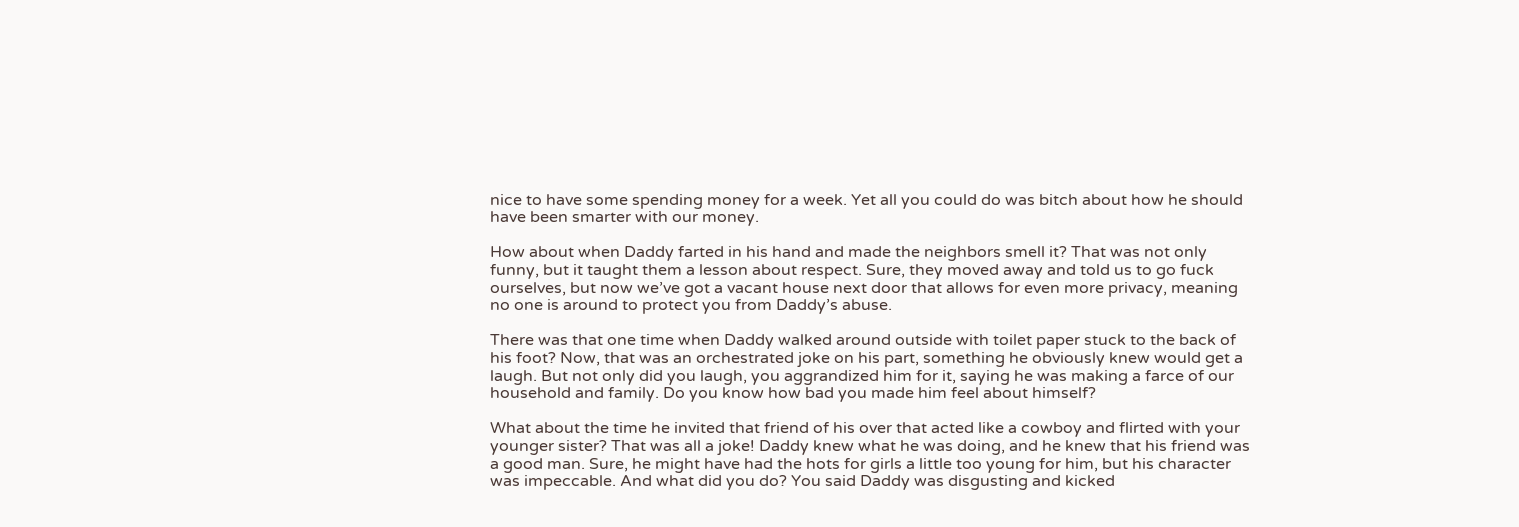nice to have some spending money for a week. Yet all you could do was bitch about how he should have been smarter with our money.

How about when Daddy farted in his hand and made the neighbors smell it? That was not only funny, but it taught them a lesson about respect. Sure, they moved away and told us to go fuck ourselves, but now we’ve got a vacant house next door that allows for even more privacy, meaning no one is around to protect you from Daddy’s abuse.

There was that one time when Daddy walked around outside with toilet paper stuck to the back of his foot? Now, that was an orchestrated joke on his part, something he obviously knew would get a laugh. But not only did you laugh, you aggrandized him for it, saying he was making a farce of our household and family. Do you know how bad you made him feel about himself?

What about the time he invited that friend of his over that acted like a cowboy and flirted with your younger sister? That was all a joke! Daddy knew what he was doing, and he knew that his friend was a good man. Sure, he might have had the hots for girls a little too young for him, but his character was impeccable. And what did you do? You said Daddy was disgusting and kicked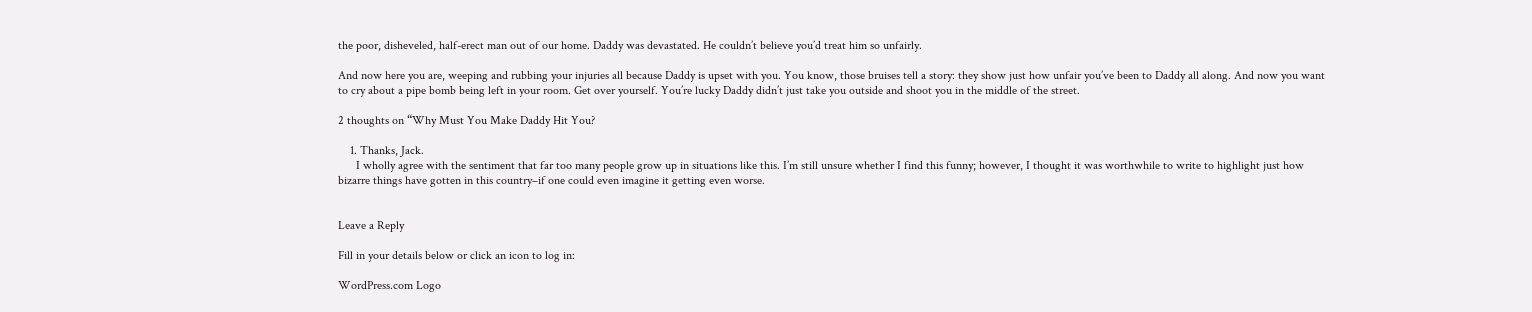the poor, disheveled, half-erect man out of our home. Daddy was devastated. He couldn’t believe you’d treat him so unfairly.

And now here you are, weeping and rubbing your injuries all because Daddy is upset with you. You know, those bruises tell a story: they show just how unfair you’ve been to Daddy all along. And now you want to cry about a pipe bomb being left in your room. Get over yourself. You’re lucky Daddy didn’t just take you outside and shoot you in the middle of the street.

2 thoughts on “Why Must You Make Daddy Hit You?

    1. Thanks, Jack.
      I wholly agree with the sentiment that far too many people grow up in situations like this. I’m still unsure whether I find this funny; however, I thought it was worthwhile to write to highlight just how bizarre things have gotten in this country–if one could even imagine it getting even worse.


Leave a Reply

Fill in your details below or click an icon to log in:

WordPress.com Logo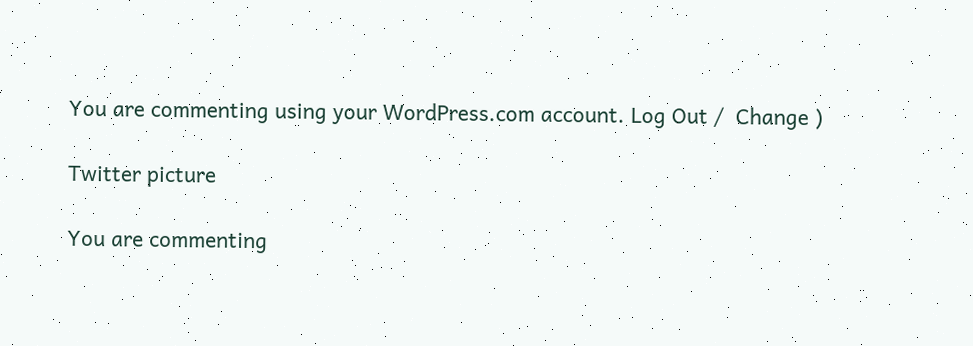You are commenting using your WordPress.com account. Log Out /  Change )

Twitter picture

You are commenting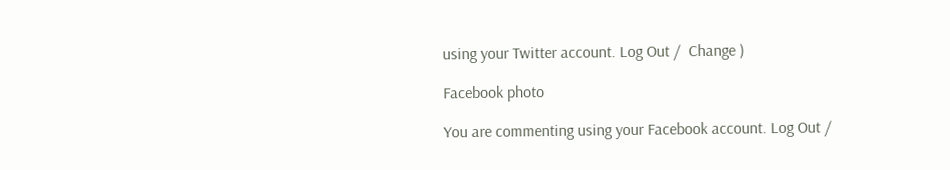using your Twitter account. Log Out /  Change )

Facebook photo

You are commenting using your Facebook account. Log Out /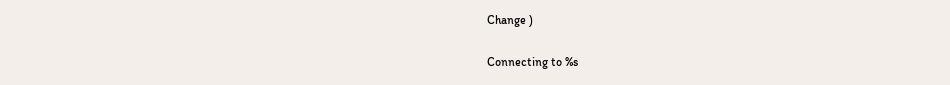Change )

Connecting to %s